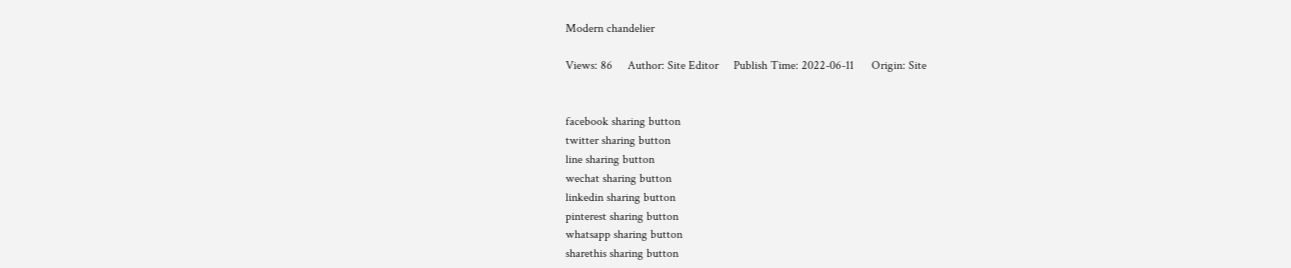Modern chandelier

Views: 86     Author: Site Editor     Publish Time: 2022-06-11      Origin: Site


facebook sharing button
twitter sharing button
line sharing button
wechat sharing button
linkedin sharing button
pinterest sharing button
whatsapp sharing button
sharethis sharing button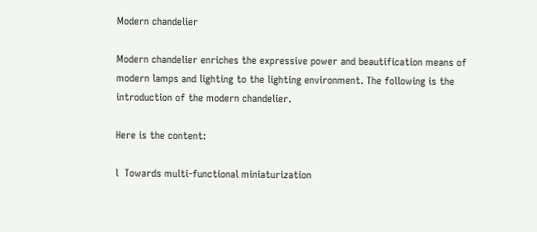Modern chandelier

Modern chandelier enriches the expressive power and beautification means of modern lamps and lighting to the lighting environment. The following is the introduction of the modern chandelier.

Here is the content:

l  Towards multi-functional miniaturization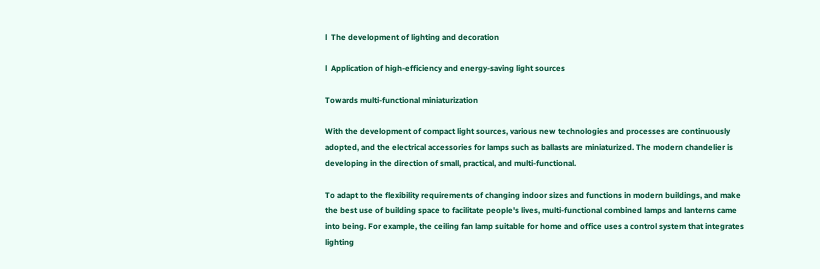l  The development of lighting and decoration

l  Application of high-efficiency and energy-saving light sources

Towards multi-functional miniaturization

With the development of compact light sources, various new technologies and processes are continuously adopted, and the electrical accessories for lamps such as ballasts are miniaturized. The modern chandelier is developing in the direction of small, practical, and multi-functional.

To adapt to the flexibility requirements of changing indoor sizes and functions in modern buildings, and make the best use of building space to facilitate people's lives, multi-functional combined lamps and lanterns came into being. For example, the ceiling fan lamp suitable for home and office uses a control system that integrates lighting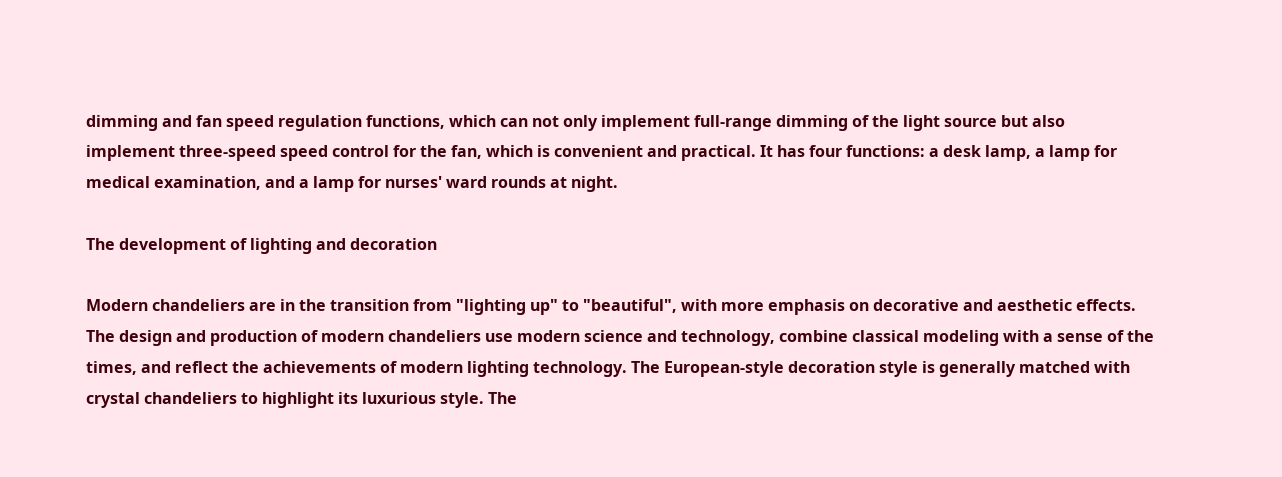dimming and fan speed regulation functions, which can not only implement full-range dimming of the light source but also implement three-speed speed control for the fan, which is convenient and practical. It has four functions: a desk lamp, a lamp for medical examination, and a lamp for nurses' ward rounds at night.

The development of lighting and decoration

Modern chandeliers are in the transition from "lighting up" to "beautiful", with more emphasis on decorative and aesthetic effects. The design and production of modern chandeliers use modern science and technology, combine classical modeling with a sense of the times, and reflect the achievements of modern lighting technology. The European-style decoration style is generally matched with crystal chandeliers to highlight its luxurious style. The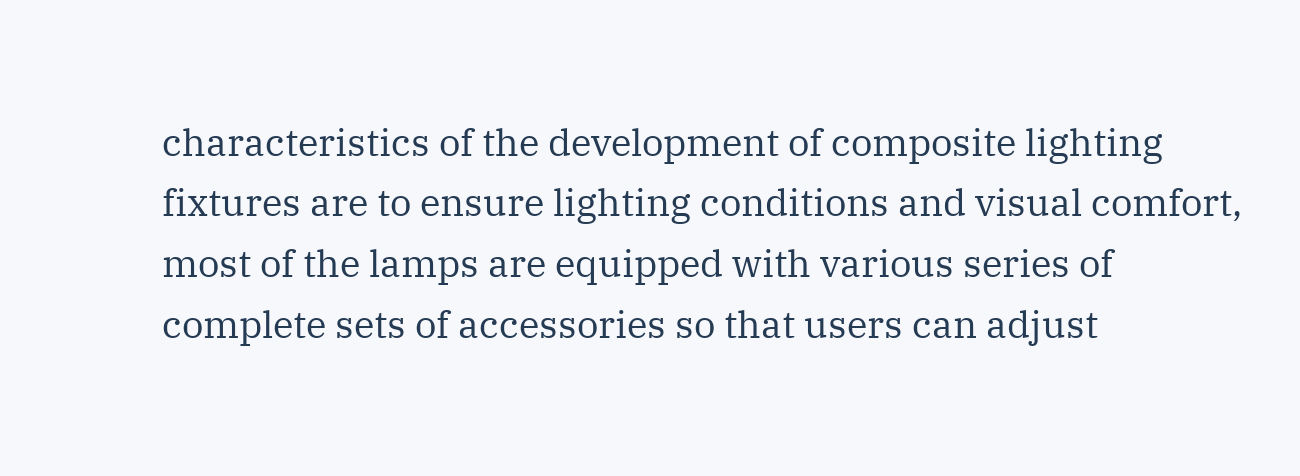characteristics of the development of composite lighting fixtures are to ensure lighting conditions and visual comfort, most of the lamps are equipped with various series of complete sets of accessories so that users can adjust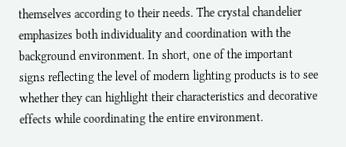themselves according to their needs. The crystal chandelier emphasizes both individuality and coordination with the background environment. In short, one of the important signs reflecting the level of modern lighting products is to see whether they can highlight their characteristics and decorative effects while coordinating the entire environment.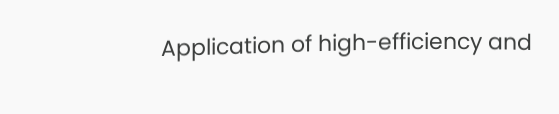Application of high-efficiency and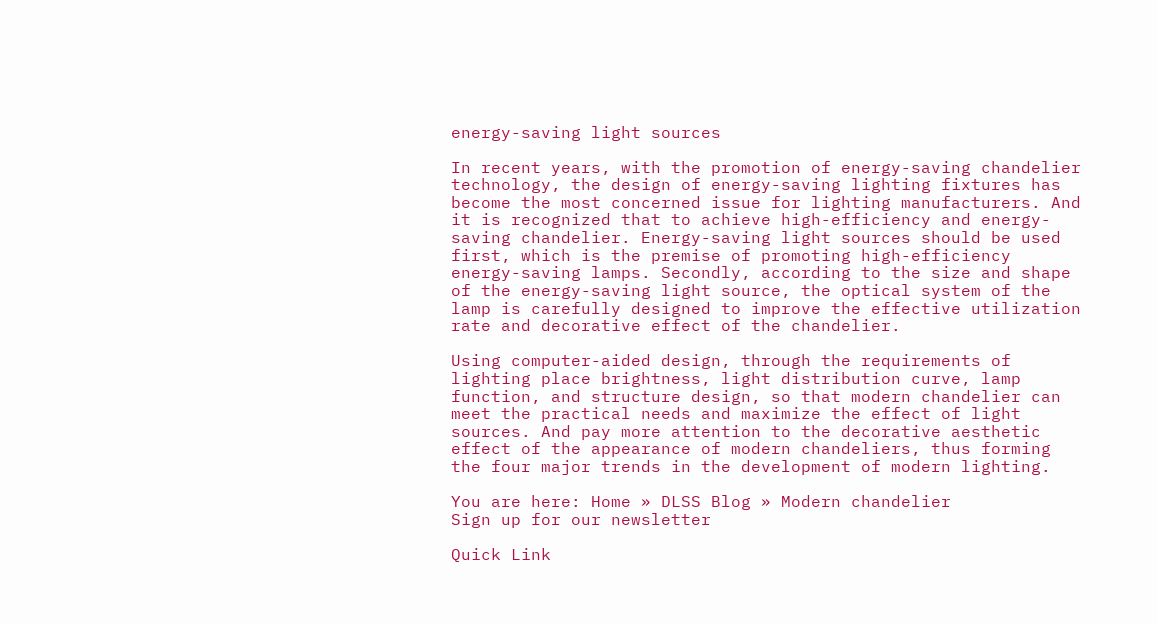energy-saving light sources

In recent years, with the promotion of energy-saving chandelier technology, the design of energy-saving lighting fixtures has become the most concerned issue for lighting manufacturers. And it is recognized that to achieve high-efficiency and energy-saving chandelier. Energy-saving light sources should be used first, which is the premise of promoting high-efficiency energy-saving lamps. Secondly, according to the size and shape of the energy-saving light source, the optical system of the lamp is carefully designed to improve the effective utilization rate and decorative effect of the chandelier.

Using computer-aided design, through the requirements of lighting place brightness, light distribution curve, lamp function, and structure design, so that modern chandelier can meet the practical needs and maximize the effect of light sources. And pay more attention to the decorative aesthetic effect of the appearance of modern chandeliers, thus forming the four major trends in the development of modern lighting.

You are here: Home » DLSS Blog » Modern chandelier
Sign up for our newsletter

Quick Link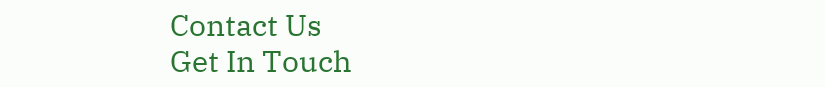Contact Us
Get In Touch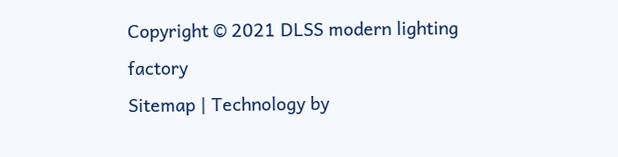Copyright © 2021 DLSS modern lighting factory
Sitemap | Technology by